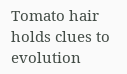Tomato hair holds clues to evolution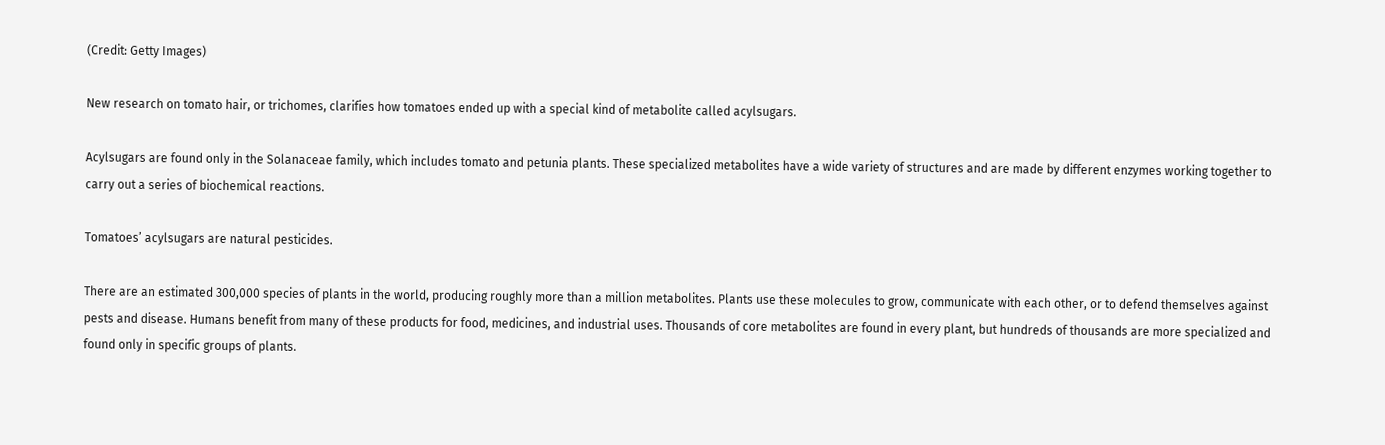(Credit: Getty Images)

New research on tomato hair, or trichomes, clarifies how tomatoes ended up with a special kind of metabolite called acylsugars.

Acylsugars are found only in the Solanaceae family, which includes tomato and petunia plants. These specialized metabolites have a wide variety of structures and are made by different enzymes working together to carry out a series of biochemical reactions.

Tomatoes’ acylsugars are natural pesticides.

There are an estimated 300,000 species of plants in the world, producing roughly more than a million metabolites. Plants use these molecules to grow, communicate with each other, or to defend themselves against pests and disease. Humans benefit from many of these products for food, medicines, and industrial uses. Thousands of core metabolites are found in every plant, but hundreds of thousands are more specialized and found only in specific groups of plants.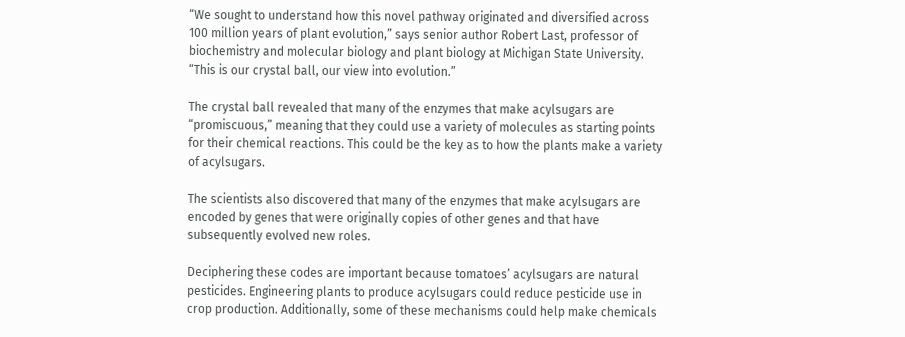“We sought to understand how this novel pathway originated and diversified across 100 million years of plant evolution,” says senior author Robert Last, professor of biochemistry and molecular biology and plant biology at Michigan State University. “This is our crystal ball, our view into evolution.”

The crystal ball revealed that many of the enzymes that make acylsugars are “promiscuous,” meaning that they could use a variety of molecules as starting points for their chemical reactions. This could be the key as to how the plants make a variety of acylsugars.

The scientists also discovered that many of the enzymes that make acylsugars are encoded by genes that were originally copies of other genes and that have subsequently evolved new roles.

Deciphering these codes are important because tomatoes’ acylsugars are natural pesticides. Engineering plants to produce acylsugars could reduce pesticide use in crop production. Additionally, some of these mechanisms could help make chemicals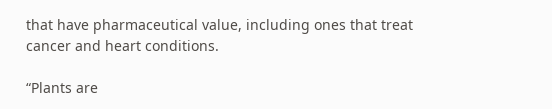that have pharmaceutical value, including ones that treat cancer and heart conditions.

“Plants are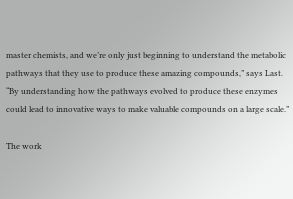master chemists, and we’re only just beginning to understand the metabolic pathways that they use to produce these amazing compounds,” says Last. “By understanding how the pathways evolved to produce these enzymes could lead to innovative ways to make valuable compounds on a large scale.”

The work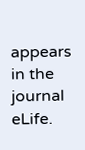appears in the journal eLife.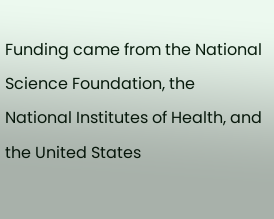Funding came from the National Science Foundation, the National Institutes of Health, and the United States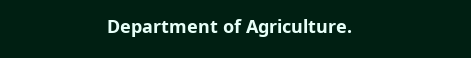Department of Agriculture.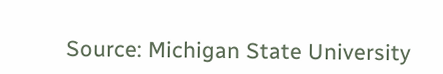Source: Michigan State University